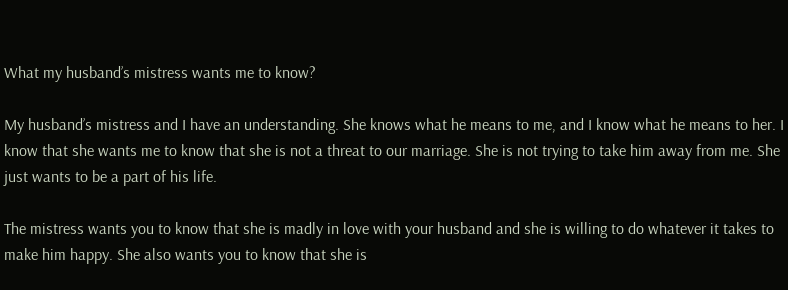What my husband’s mistress wants me to know?

My husband’s mistress and I have an understanding. She knows what he means to me, and I know what he means to her. I know that she wants me to know that she is not a threat to our marriage. She is not trying to take him away from me. She just wants to be a part of his life.

The mistress wants you to know that she is madly in love with your husband and she is willing to do whatever it takes to make him happy. She also wants you to know that she is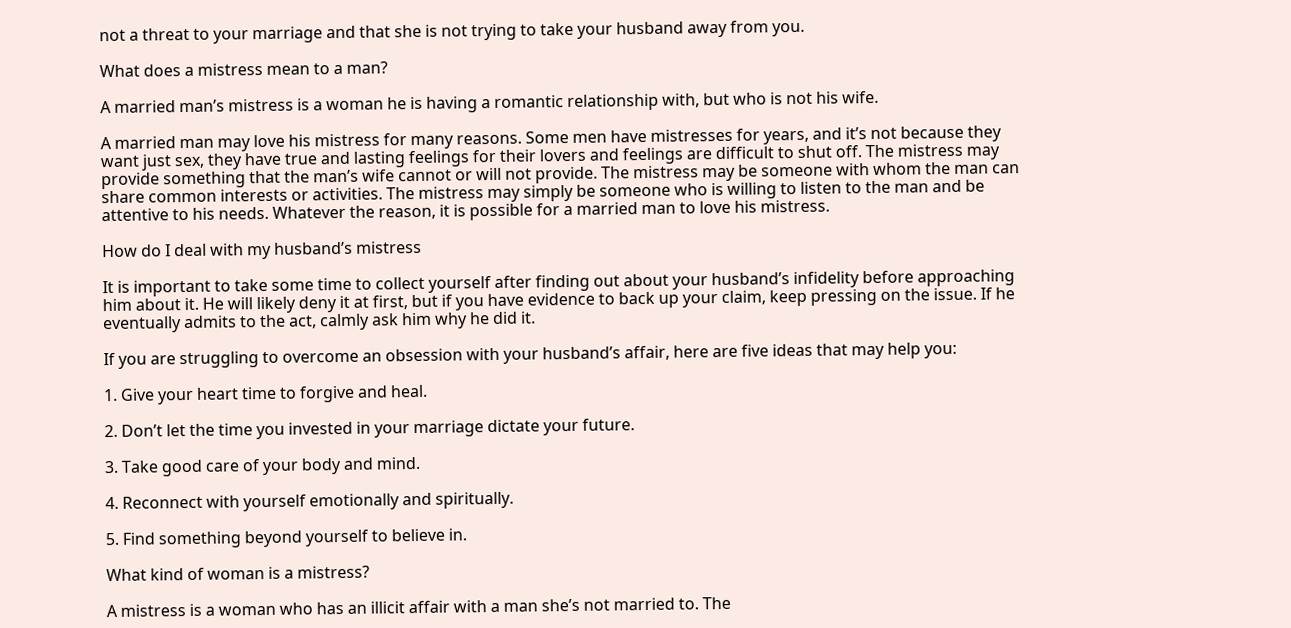not a threat to your marriage and that she is not trying to take your husband away from you.

What does a mistress mean to a man?

A married man’s mistress is a woman he is having a romantic relationship with, but who is not his wife.

A married man may love his mistress for many reasons. Some men have mistresses for years, and it’s not because they want just sex, they have true and lasting feelings for their lovers and feelings are difficult to shut off. The mistress may provide something that the man’s wife cannot or will not provide. The mistress may be someone with whom the man can share common interests or activities. The mistress may simply be someone who is willing to listen to the man and be attentive to his needs. Whatever the reason, it is possible for a married man to love his mistress.

How do I deal with my husband’s mistress

It is important to take some time to collect yourself after finding out about your husband’s infidelity before approaching him about it. He will likely deny it at first, but if you have evidence to back up your claim, keep pressing on the issue. If he eventually admits to the act, calmly ask him why he did it.

If you are struggling to overcome an obsession with your husband’s affair, here are five ideas that may help you:

1. Give your heart time to forgive and heal.

2. Don’t let the time you invested in your marriage dictate your future.

3. Take good care of your body and mind.

4. Reconnect with yourself emotionally and spiritually.

5. Find something beyond yourself to believe in.

What kind of woman is a mistress?

A mistress is a woman who has an illicit affair with a man she’s not married to. The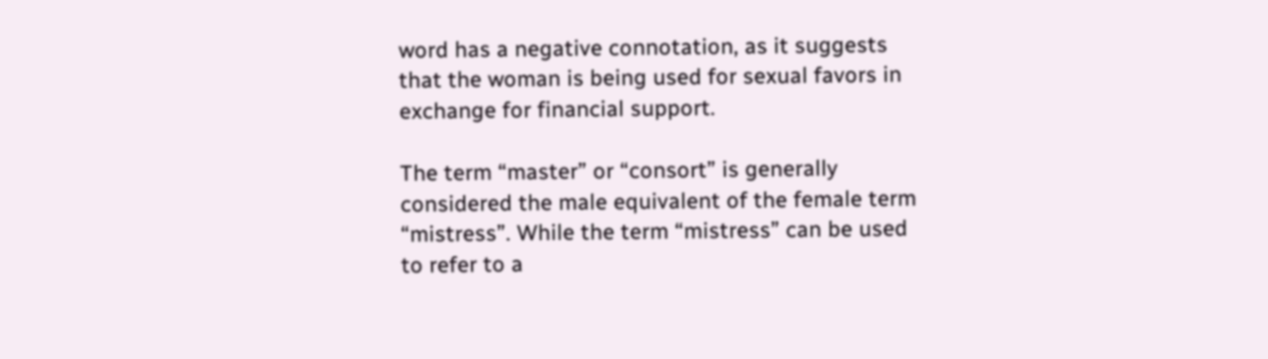word has a negative connotation, as it suggests that the woman is being used for sexual favors in exchange for financial support.

The term “master” or “consort” is generally considered the male equivalent of the female term “mistress”. While the term “mistress” can be used to refer to a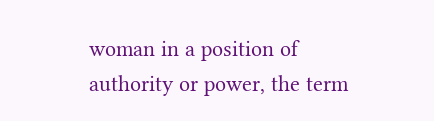woman in a position of authority or power, the term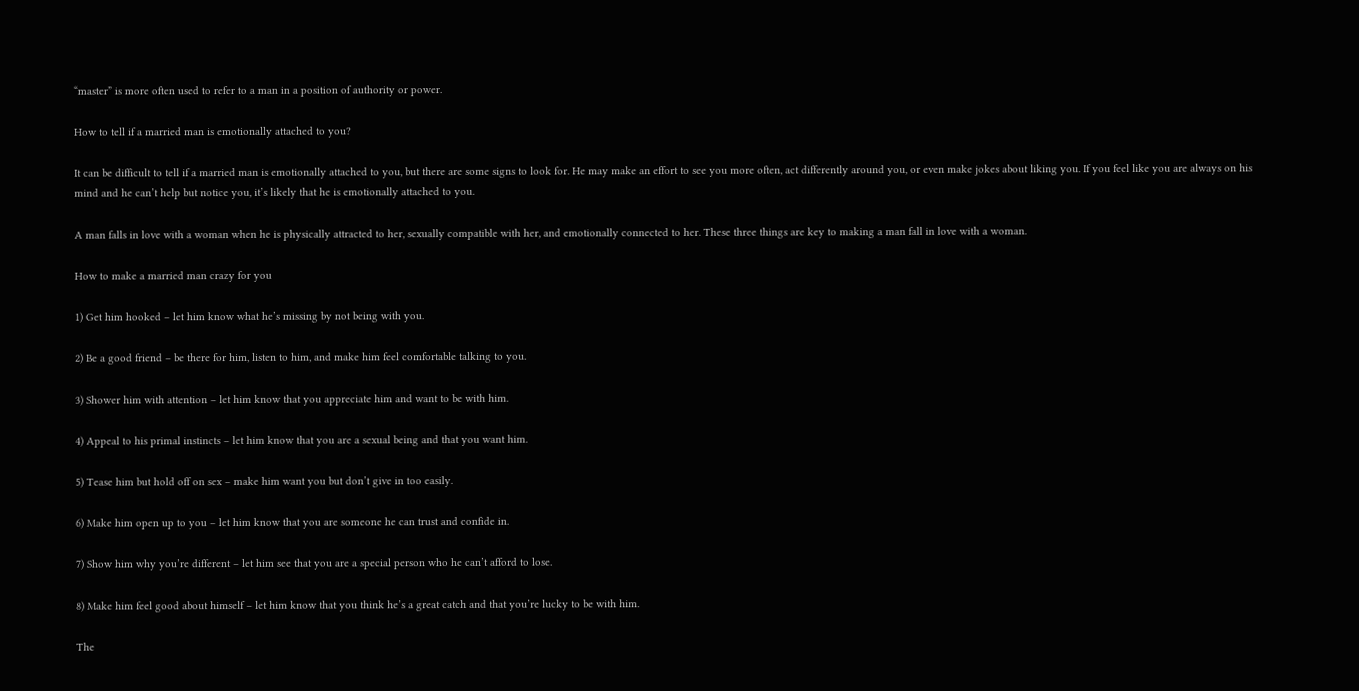“master” is more often used to refer to a man in a position of authority or power.

How to tell if a married man is emotionally attached to you?

It can be difficult to tell if a married man is emotionally attached to you, but there are some signs to look for. He may make an effort to see you more often, act differently around you, or even make jokes about liking you. If you feel like you are always on his mind and he can’t help but notice you, it’s likely that he is emotionally attached to you.

A man falls in love with a woman when he is physically attracted to her, sexually compatible with her, and emotionally connected to her. These three things are key to making a man fall in love with a woman.

How to make a married man crazy for you

1) Get him hooked – let him know what he’s missing by not being with you.

2) Be a good friend – be there for him, listen to him, and make him feel comfortable talking to you.

3) Shower him with attention – let him know that you appreciate him and want to be with him.

4) Appeal to his primal instincts – let him know that you are a sexual being and that you want him.

5) Tease him but hold off on sex – make him want you but don’t give in too easily.

6) Make him open up to you – let him know that you are someone he can trust and confide in.

7) Show him why you’re different – let him see that you are a special person who he can’t afford to lose.

8) Make him feel good about himself – let him know that you think he’s a great catch and that you’re lucky to be with him.

The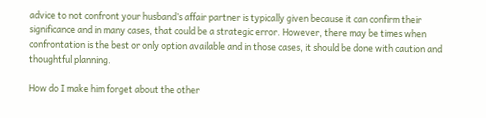advice to not confront your husband’s affair partner is typically given because it can confirm their significance and in many cases, that could be a strategic error. However, there may be times when confrontation is the best or only option available and in those cases, it should be done with caution and thoughtful planning.

How do I make him forget about the other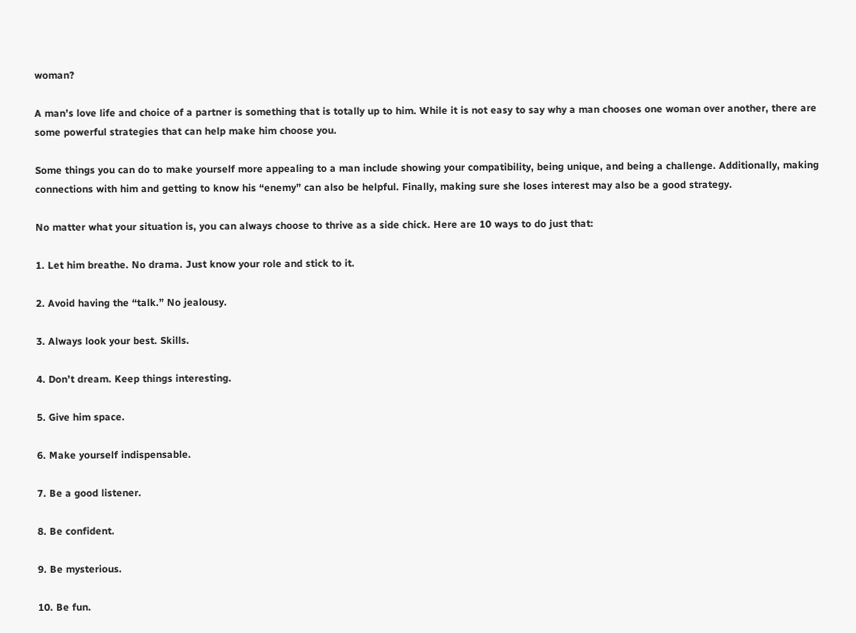woman?

A man’s love life and choice of a partner is something that is totally up to him. While it is not easy to say why a man chooses one woman over another, there are some powerful strategies that can help make him choose you.

Some things you can do to make yourself more appealing to a man include showing your compatibility, being unique, and being a challenge. Additionally, making connections with him and getting to know his “enemy” can also be helpful. Finally, making sure she loses interest may also be a good strategy.

No matter what your situation is, you can always choose to thrive as a side chick. Here are 10 ways to do just that:

1. Let him breathe. No drama. Just know your role and stick to it.

2. Avoid having the “talk.” No jealousy.

3. Always look your best. Skills.

4. Don’t dream. Keep things interesting.

5. Give him space.

6. Make yourself indispensable.

7. Be a good listener.

8. Be confident.

9. Be mysterious.

10. Be fun.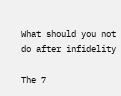What should you not do after infidelity

The 7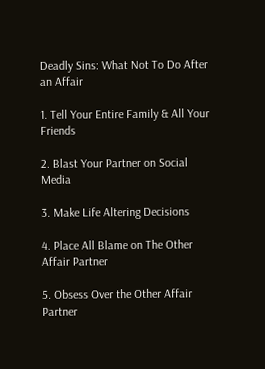Deadly Sins: What Not To Do After an Affair

1. Tell Your Entire Family & All Your Friends

2. Blast Your Partner on Social Media

3. Make Life Altering Decisions

4. Place All Blame on The Other Affair Partner

5. Obsess Over the Other Affair Partner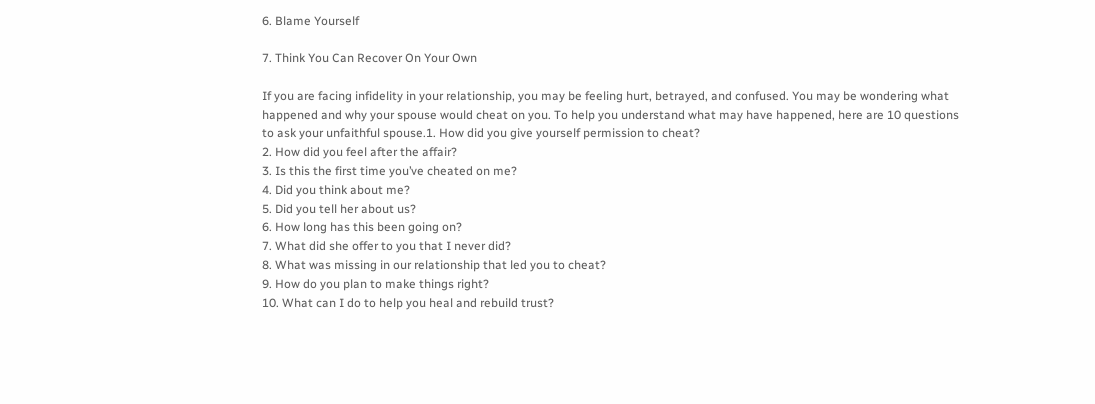6. Blame Yourself

7. Think You Can Recover On Your Own

If you are facing infidelity in your relationship, you may be feeling hurt, betrayed, and confused. You may be wondering what happened and why your spouse would cheat on you. To help you understand what may have happened, here are 10 questions to ask your unfaithful spouse.1. How did you give yourself permission to cheat?
2. How did you feel after the affair?
3. Is this the first time you’ve cheated on me?
4. Did you think about me?
5. Did you tell her about us?
6. How long has this been going on?
7. What did she offer to you that I never did?
8. What was missing in our relationship that led you to cheat?
9. How do you plan to make things right?
10. What can I do to help you heal and rebuild trust?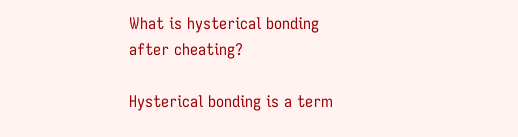What is hysterical bonding after cheating?

Hysterical bonding is a term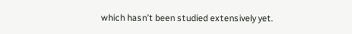which hasn’t been studied extensively yet.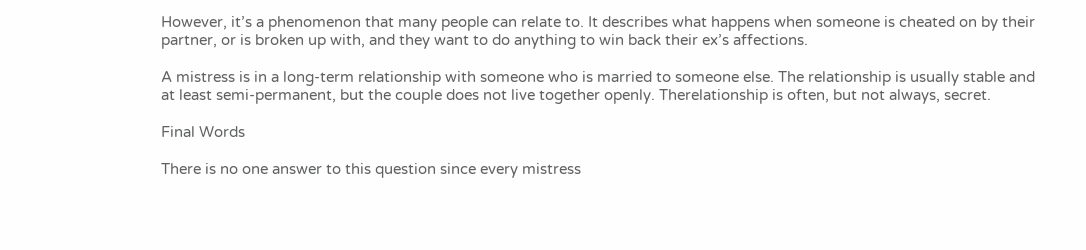However, it’s a phenomenon that many people can relate to. It describes what happens when someone is cheated on by their partner, or is broken up with, and they want to do anything to win back their ex’s affections.

A mistress is in a long-term relationship with someone who is married to someone else. The relationship is usually stable and at least semi-permanent, but the couple does not live together openly. Therelationship is often, but not always, secret.

Final Words

There is no one answer to this question since every mistress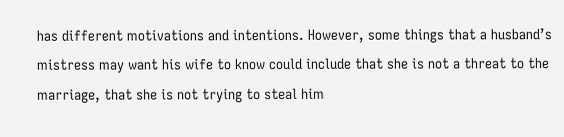has different motivations and intentions. However, some things that a husband’s mistress may want his wife to know could include that she is not a threat to the marriage, that she is not trying to steal him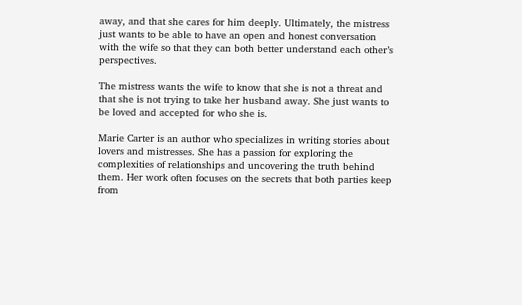away, and that she cares for him deeply. Ultimately, the mistress just wants to be able to have an open and honest conversation with the wife so that they can both better understand each other’s perspectives.

The mistress wants the wife to know that she is not a threat and that she is not trying to take her husband away. She just wants to be loved and accepted for who she is.

Marie Carter is an author who specializes in writing stories about lovers and mistresses. She has a passion for exploring the complexities of relationships and uncovering the truth behind them. Her work often focuses on the secrets that both parties keep from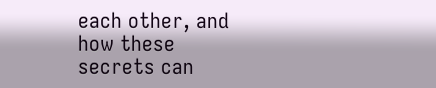each other, and how these secrets can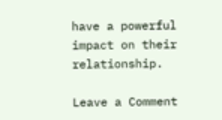have a powerful impact on their relationship.

Leave a Comment